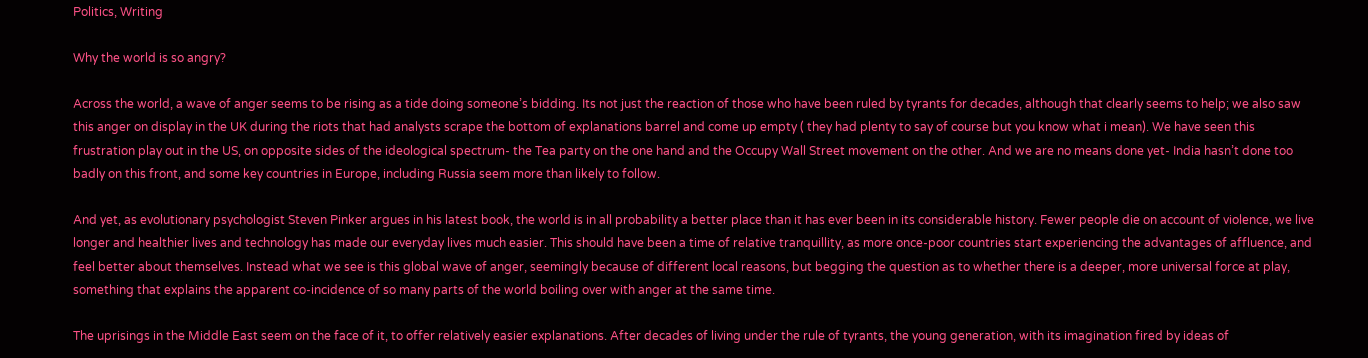Politics, Writing

Why the world is so angry?

Across the world, a wave of anger seems to be rising as a tide doing someone’s bidding. Its not just the reaction of those who have been ruled by tyrants for decades, although that clearly seems to help; we also saw this anger on display in the UK during the riots that had analysts scrape the bottom of explanations barrel and come up empty ( they had plenty to say of course but you know what i mean). We have seen this frustration play out in the US, on opposite sides of the ideological spectrum- the Tea party on the one hand and the Occupy Wall Street movement on the other. And we are no means done yet- India hasn’t done too badly on this front, and some key countries in Europe, including Russia seem more than likely to follow.

And yet, as evolutionary psychologist Steven Pinker argues in his latest book, the world is in all probability a better place than it has ever been in its considerable history. Fewer people die on account of violence, we live longer and healthier lives and technology has made our everyday lives much easier. This should have been a time of relative tranquillity, as more once-poor countries start experiencing the advantages of affluence, and feel better about themselves. Instead what we see is this global wave of anger, seemingly because of different local reasons, but begging the question as to whether there is a deeper, more universal force at play, something that explains the apparent co-incidence of so many parts of the world boiling over with anger at the same time.

The uprisings in the Middle East seem on the face of it, to offer relatively easier explanations. After decades of living under the rule of tyrants, the young generation, with its imagination fired by ideas of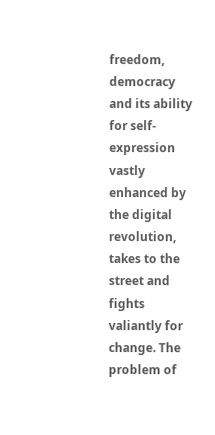freedom, democracy and its ability for self-expression vastly enhanced by the digital revolution, takes to the street and fights valiantly for change. The problem of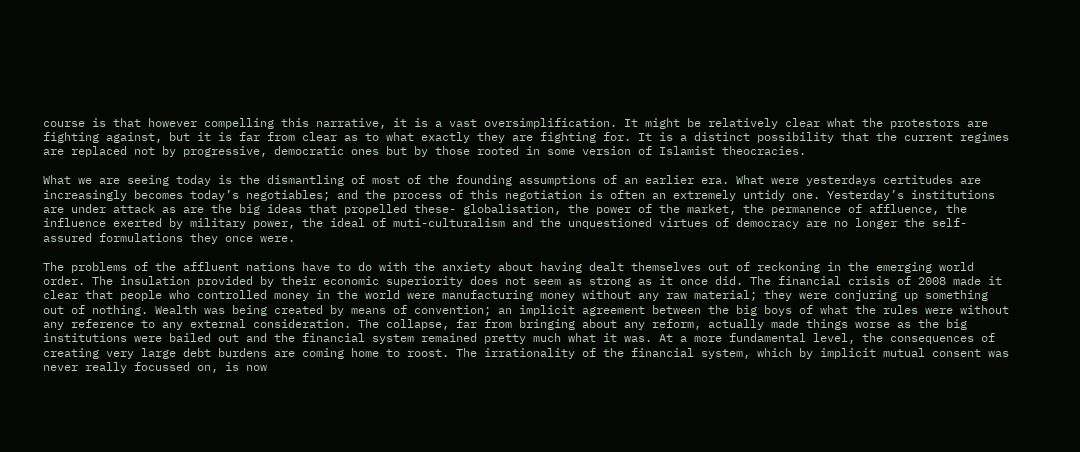course is that however compelling this narrative, it is a vast oversimplification. It might be relatively clear what the protestors are fighting against, but it is far from clear as to what exactly they are fighting for. It is a distinct possibility that the current regimes are replaced not by progressive, democratic ones but by those rooted in some version of Islamist theocracies.

What we are seeing today is the dismantling of most of the founding assumptions of an earlier era. What were yesterdays certitudes are increasingly becomes today’s negotiables; and the process of this negotiation is often an extremely untidy one. Yesterday’s institutions are under attack as are the big ideas that propelled these- globalisation, the power of the market, the permanence of affluence, the influence exerted by military power, the ideal of muti-culturalism and the unquestioned virtues of democracy are no longer the self-assured formulations they once were.

The problems of the affluent nations have to do with the anxiety about having dealt themselves out of reckoning in the emerging world order. The insulation provided by their economic superiority does not seem as strong as it once did. The financial crisis of 2008 made it clear that people who controlled money in the world were manufacturing money without any raw material; they were conjuring up something out of nothing. Wealth was being created by means of convention; an implicit agreement between the big boys of what the rules were without any reference to any external consideration. The collapse, far from bringing about any reform, actually made things worse as the big institutions were bailed out and the financial system remained pretty much what it was. At a more fundamental level, the consequences of creating very large debt burdens are coming home to roost. The irrationality of the financial system, which by implicit mutual consent was never really focussed on, is now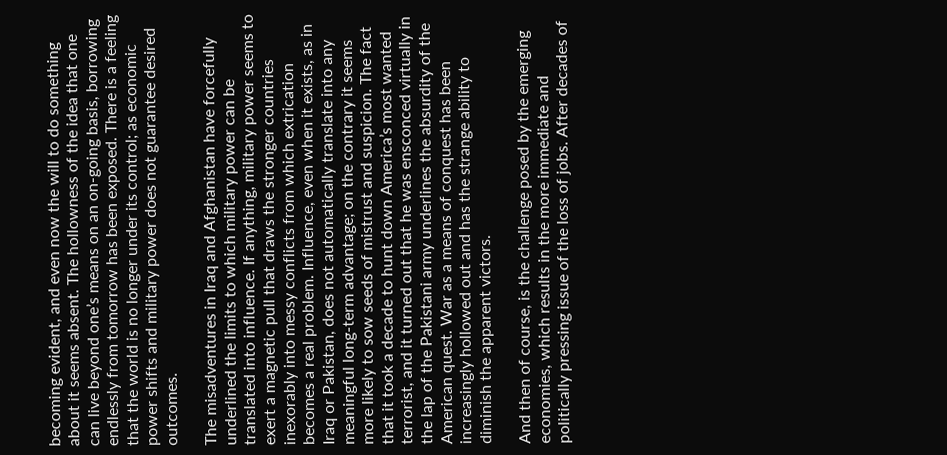becoming evident, and even now the will to do something about it seems absent. The hollowness of the idea that one can live beyond one’s means on an on-going basis, borrowing endlessly from tomorrow has been exposed. There is a feeling that the world is no longer under its control; as economic power shifts and military power does not guarantee desired outcomes.

The misadventures in Iraq and Afghanistan have forcefully underlined the limits to which military power can be translated into influence. If anything, military power seems to exert a magnetic pull that draws the stronger countries inexorably into messy conflicts from which extrication becomes a real problem. Influence, even when it exists, as in Iraq or Pakistan, does not automatically translate into any meaningful long-term advantage; on the contrary it seems more likely to sow seeds of mistrust and suspicion. The fact that it took a decade to hunt down America’s most wanted terrorist, and it turned out that he was ensconced virtually in the lap of the Pakistani army underlines the absurdity of the American quest. War as a means of conquest has been increasingly hollowed out and has the strange ability to diminish the apparent victors.

And then of course, is the challenge posed by the emerging economies, which results in the more immediate and politically pressing issue of the loss of jobs. After decades of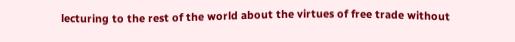lecturing to the rest of the world about the virtues of free trade without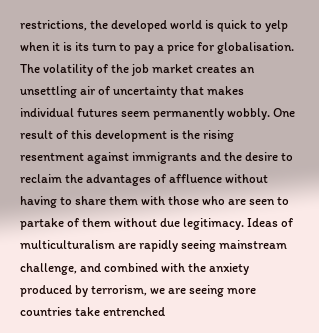restrictions, the developed world is quick to yelp when it is its turn to pay a price for globalisation. The volatility of the job market creates an unsettling air of uncertainty that makes individual futures seem permanently wobbly. One result of this development is the rising resentment against immigrants and the desire to reclaim the advantages of affluence without having to share them with those who are seen to partake of them without due legitimacy. Ideas of multiculturalism are rapidly seeing mainstream challenge, and combined with the anxiety produced by terrorism, we are seeing more countries take entrenched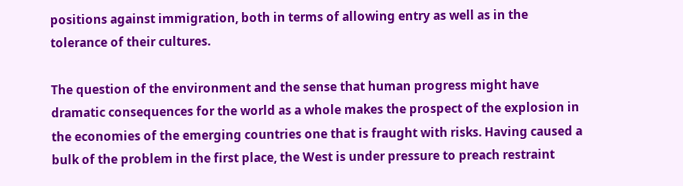positions against immigration, both in terms of allowing entry as well as in the tolerance of their cultures.

The question of the environment and the sense that human progress might have dramatic consequences for the world as a whole makes the prospect of the explosion in the economies of the emerging countries one that is fraught with risks. Having caused a bulk of the problem in the first place, the West is under pressure to preach restraint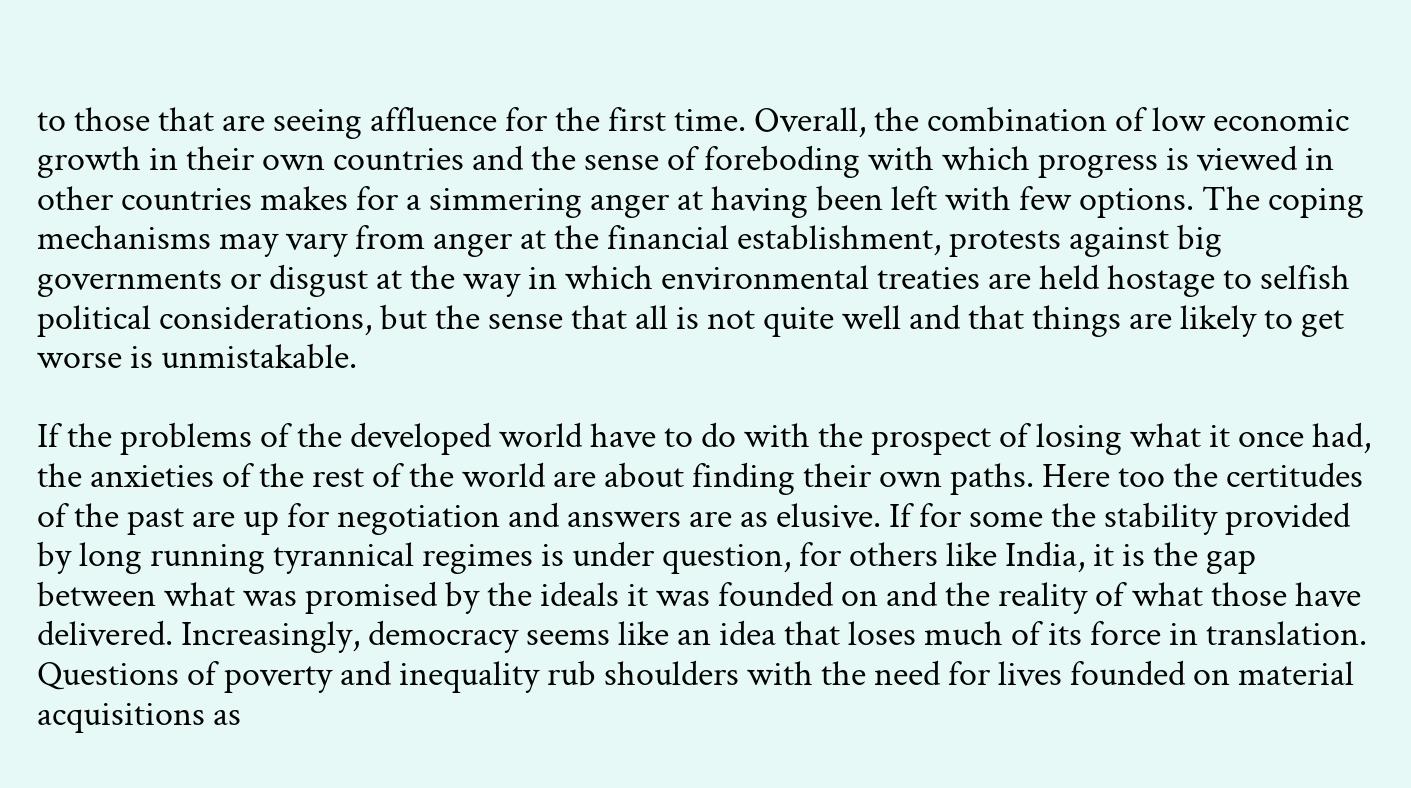to those that are seeing affluence for the first time. Overall, the combination of low economic growth in their own countries and the sense of foreboding with which progress is viewed in other countries makes for a simmering anger at having been left with few options. The coping mechanisms may vary from anger at the financial establishment, protests against big governments or disgust at the way in which environmental treaties are held hostage to selfish political considerations, but the sense that all is not quite well and that things are likely to get worse is unmistakable.

If the problems of the developed world have to do with the prospect of losing what it once had, the anxieties of the rest of the world are about finding their own paths. Here too the certitudes of the past are up for negotiation and answers are as elusive. If for some the stability provided by long running tyrannical regimes is under question, for others like India, it is the gap between what was promised by the ideals it was founded on and the reality of what those have delivered. Increasingly, democracy seems like an idea that loses much of its force in translation. Questions of poverty and inequality rub shoulders with the need for lives founded on material acquisitions as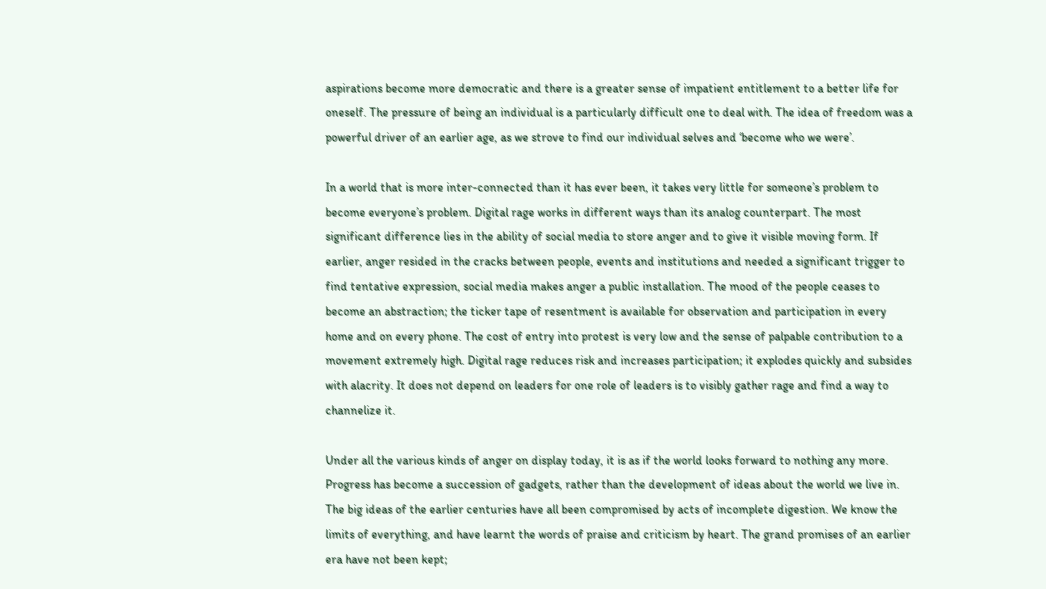aspirations become more democratic and there is a greater sense of impatient entitlement to a better life for oneself. The pressure of being an individual is a particularly difficult one to deal with. The idea of freedom was a powerful driver of an earlier age, as we strove to find our individual selves and ‘become who we were’.

In a world that is more inter-connected than it has ever been, it takes very little for someone’s problem to become everyone’s problem. Digital rage works in different ways than its analog counterpart. The most significant difference lies in the ability of social media to store anger and to give it visible moving form. If earlier, anger resided in the cracks between people, events and institutions and needed a significant trigger to find tentative expression, social media makes anger a public installation. The mood of the people ceases to become an abstraction; the ticker tape of resentment is available for observation and participation in every home and on every phone. The cost of entry into protest is very low and the sense of palpable contribution to a movement extremely high. Digital rage reduces risk and increases participation; it explodes quickly and subsides with alacrity. It does not depend on leaders for one role of leaders is to visibly gather rage and find a way to channelize it.

Under all the various kinds of anger on display today, it is as if the world looks forward to nothing any more. Progress has become a succession of gadgets, rather than the development of ideas about the world we live in. The big ideas of the earlier centuries have all been compromised by acts of incomplete digestion. We know the limits of everything, and have learnt the words of praise and criticism by heart. The grand promises of an earlier era have not been kept;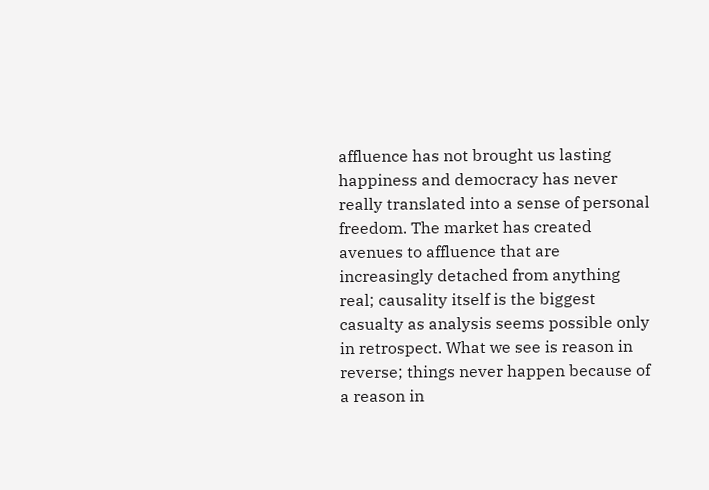affluence has not brought us lasting happiness and democracy has never really translated into a sense of personal freedom. The market has created avenues to affluence that are increasingly detached from anything real; causality itself is the biggest casualty as analysis seems possible only in retrospect. What we see is reason in reverse; things never happen because of a reason in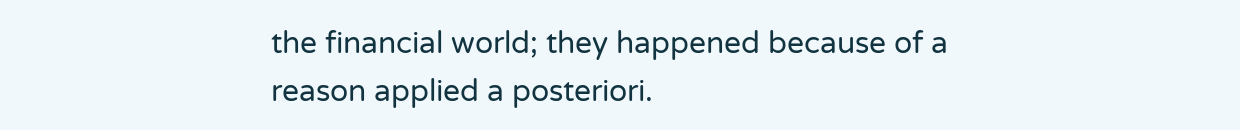the financial world; they happened because of a reason applied a posteriori.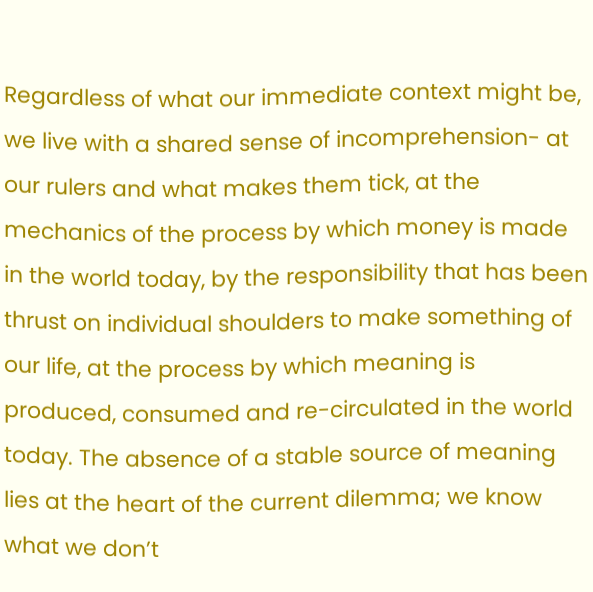Regardless of what our immediate context might be, we live with a shared sense of incomprehension- at our rulers and what makes them tick, at the mechanics of the process by which money is made in the world today, by the responsibility that has been thrust on individual shoulders to make something of our life, at the process by which meaning is produced, consumed and re-circulated in the world today. The absence of a stable source of meaning lies at the heart of the current dilemma; we know what we don’t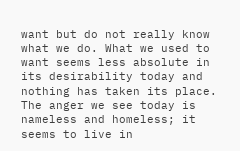want but do not really know what we do. What we used to want seems less absolute in its desirability today and nothing has taken its place. The anger we see today is nameless and homeless; it seems to live in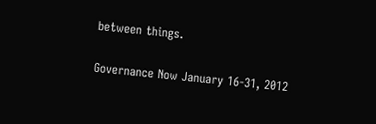between things.

Governance Now January 16-31, 2012